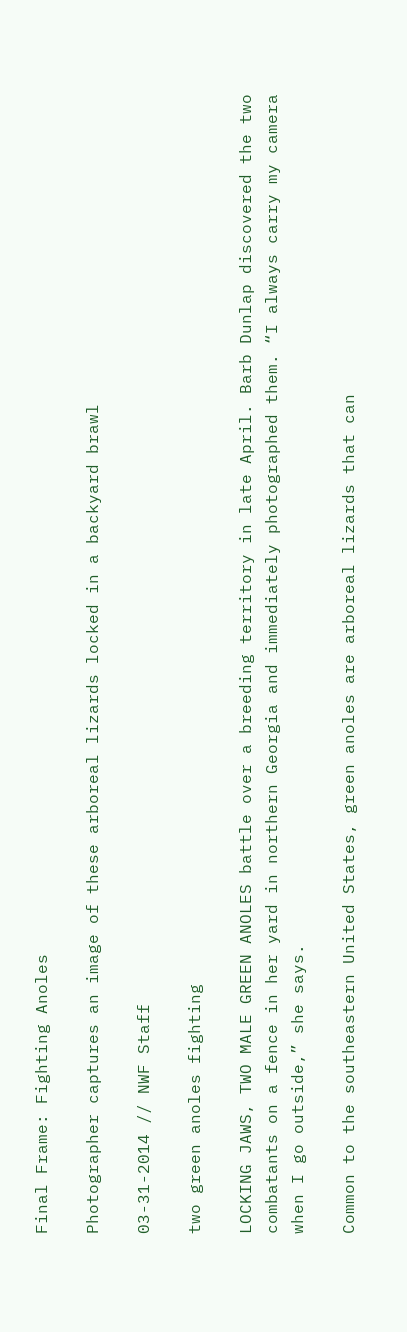Final Frame: Fighting Anoles

Photographer captures an image of these arboreal lizards locked in a backyard brawl

03-31-2014 // NWF Staff

two green anoles fighting

LOCKING JAWS, TWO MALE GREEN ANOLES battle over a breeding territory in late April. Barb Dunlap discovered the two combatants on a fence in her yard in northern Georgia and immediately photographed them. “I always carry my camera when I go outside,” she says.

Common to the southeastern United States, green anoles are arboreal lizards that can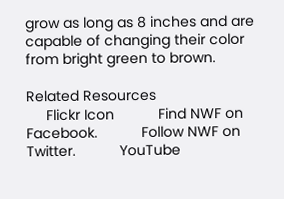grow as long as 8 inches and are capable of changing their color from bright green to brown.

Related Resources
     Flickr Icon           Find NWF on Facebook.           Follow NWF on Twitter.           YouTube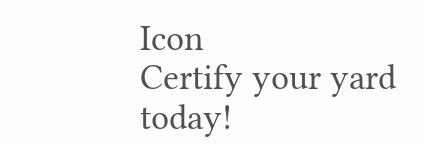Icon
Certify your yard today!